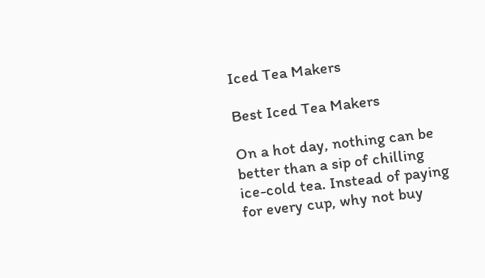Iced Tea Makers

Best Iced Tea Makers

On a hot day, nothing can be better than a sip of chilling ice-cold tea. Instead of paying for every cup, why not buy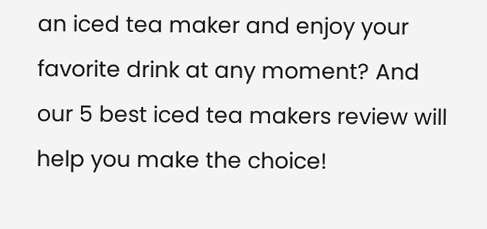an iced tea maker and enjoy your favorite drink at any moment? And our 5 best iced tea makers review will help you make the choice!